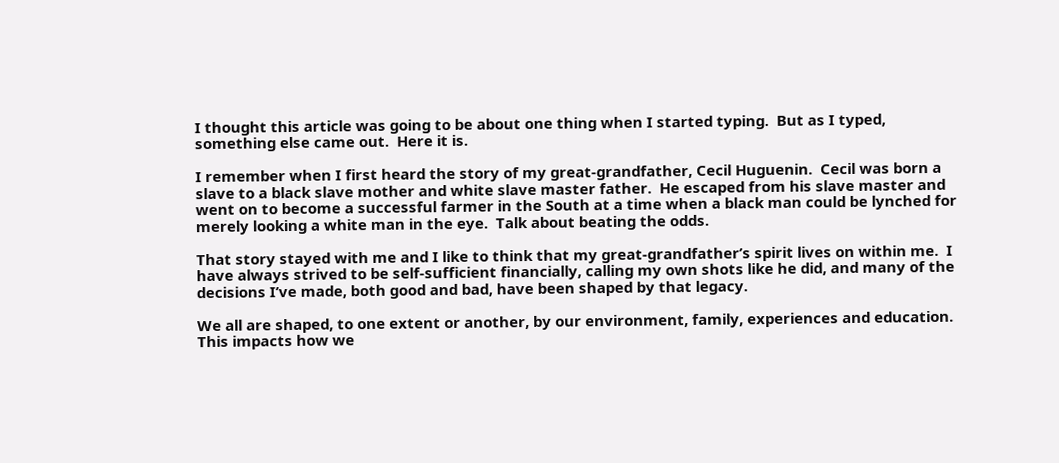I thought this article was going to be about one thing when I started typing.  But as I typed, something else came out.  Here it is.

I remember when I first heard the story of my great-grandfather, Cecil Huguenin.  Cecil was born a slave to a black slave mother and white slave master father.  He escaped from his slave master and went on to become a successful farmer in the South at a time when a black man could be lynched for merely looking a white man in the eye.  Talk about beating the odds.

That story stayed with me and I like to think that my great-grandfather’s spirit lives on within me.  I have always strived to be self-sufficient financially, calling my own shots like he did, and many of the decisions I’ve made, both good and bad, have been shaped by that legacy.

We all are shaped, to one extent or another, by our environment, family, experiences and education.  This impacts how we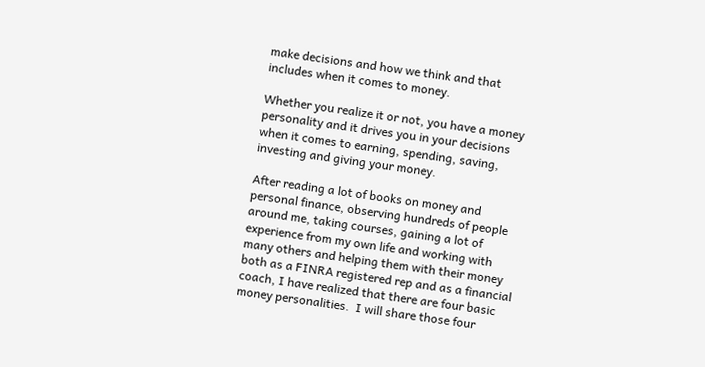make decisions and how we think and that includes when it comes to money.

Whether you realize it or not, you have a money personality and it drives you in your decisions when it comes to earning, spending, saving, investing and giving your money.

After reading a lot of books on money and personal finance, observing hundreds of people around me, taking courses, gaining a lot of experience from my own life and working with many others and helping them with their money both as a FINRA registered rep and as a financial coach, I have realized that there are four basic money personalities.  I will share those four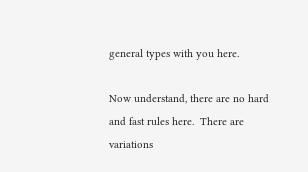general types with you here.

Now understand, there are no hard and fast rules here.  There are variations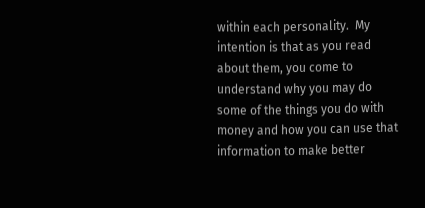within each personality.  My intention is that as you read about them, you come to understand why you may do some of the things you do with money and how you can use that information to make better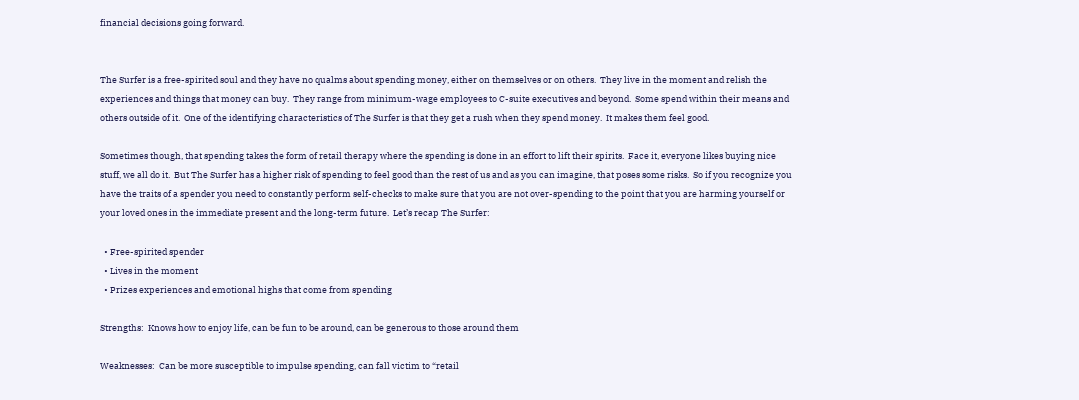financial decisions going forward.


The Surfer is a free-spirited soul and they have no qualms about spending money, either on themselves or on others.  They live in the moment and relish the experiences and things that money can buy.  They range from minimum-wage employees to C-suite executives and beyond.  Some spend within their means and others outside of it.  One of the identifying characteristics of The Surfer is that they get a rush when they spend money.  It makes them feel good.

Sometimes though, that spending takes the form of retail therapy where the spending is done in an effort to lift their spirits.  Face it, everyone likes buying nice stuff, we all do it.  But The Surfer has a higher risk of spending to feel good than the rest of us and as you can imagine, that poses some risks.  So if you recognize you have the traits of a spender you need to constantly perform self-checks to make sure that you are not over-spending to the point that you are harming yourself or your loved ones in the immediate present and the long-term future.  Let’s recap The Surfer:

  • Free-spirited spender
  • Lives in the moment
  • Prizes experiences and emotional highs that come from spending

Strengths:  Knows how to enjoy life, can be fun to be around, can be generous to those around them

Weaknesses:  Can be more susceptible to impulse spending, can fall victim to “retail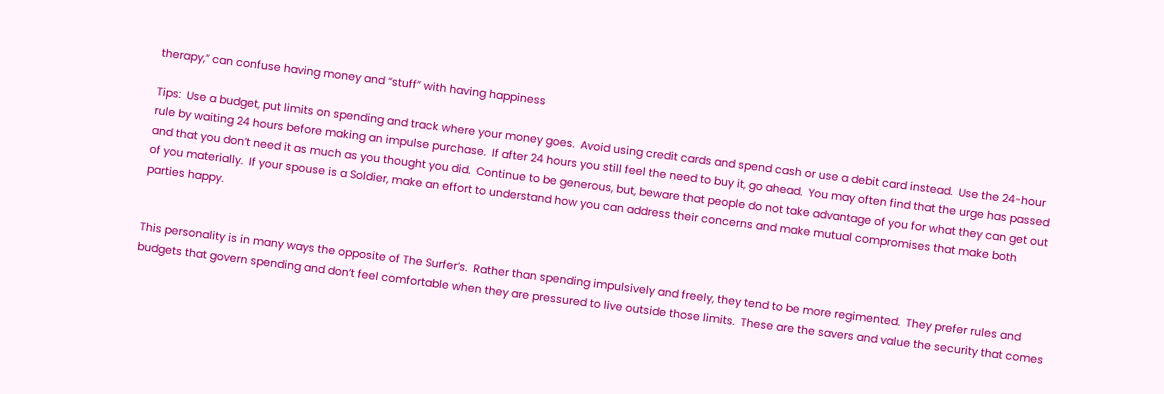therapy,” can confuse having money and “stuff” with having happiness

Tips:  Use a budget, put limits on spending and track where your money goes.  Avoid using credit cards and spend cash or use a debit card instead.  Use the 24-hour rule by waiting 24 hours before making an impulse purchase.  If after 24 hours you still feel the need to buy it, go ahead.  You may often find that the urge has passed and that you don’t need it as much as you thought you did.  Continue to be generous, but, beware that people do not take advantage of you for what they can get out of you materially.  If your spouse is a Soldier, make an effort to understand how you can address their concerns and make mutual compromises that make both parties happy.


This personality is in many ways the opposite of The Surfer’s.  Rather than spending impulsively and freely, they tend to be more regimented.  They prefer rules and budgets that govern spending and don’t feel comfortable when they are pressured to live outside those limits.  These are the savers and value the security that comes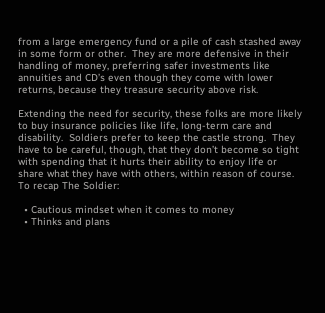from a large emergency fund or a pile of cash stashed away in some form or other.  They are more defensive in their handling of money, preferring safer investments like annuities and CD’s even though they come with lower returns, because they treasure security above risk.

Extending the need for security, these folks are more likely to buy insurance policies like life, long-term care and disability.  Soldiers prefer to keep the castle strong.  They have to be careful, though, that they don’t become so tight with spending that it hurts their ability to enjoy life or share what they have with others, within reason of course.  To recap The Soldier:

  • Cautious mindset when it comes to money
  • Thinks and plans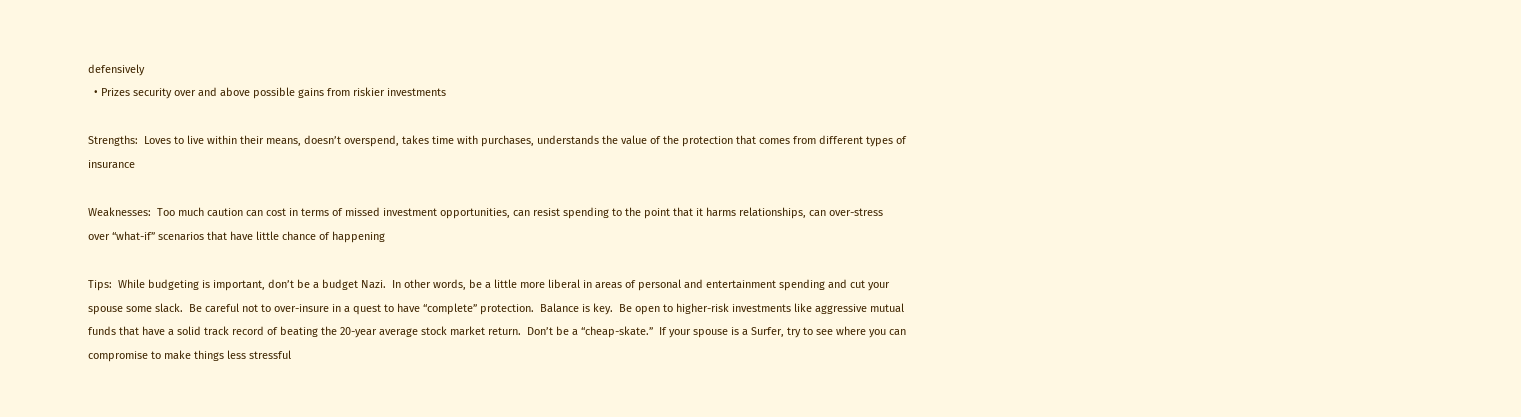defensively
  • Prizes security over and above possible gains from riskier investments

Strengths:  Loves to live within their means, doesn’t overspend, takes time with purchases, understands the value of the protection that comes from different types of insurance

Weaknesses:  Too much caution can cost in terms of missed investment opportunities, can resist spending to the point that it harms relationships, can over-stress over “what-if” scenarios that have little chance of happening

Tips:  While budgeting is important, don’t be a budget Nazi.  In other words, be a little more liberal in areas of personal and entertainment spending and cut your spouse some slack.  Be careful not to over-insure in a quest to have “complete” protection.  Balance is key.  Be open to higher-risk investments like aggressive mutual funds that have a solid track record of beating the 20-year average stock market return.  Don’t be a “cheap-skate.”  If your spouse is a Surfer, try to see where you can compromise to make things less stressful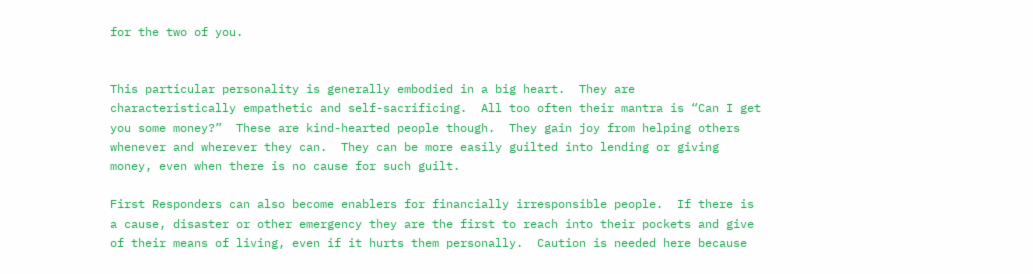for the two of you.


This particular personality is generally embodied in a big heart.  They are characteristically empathetic and self-sacrificing.  All too often their mantra is “Can I get you some money?”  These are kind-hearted people though.  They gain joy from helping others whenever and wherever they can.  They can be more easily guilted into lending or giving money, even when there is no cause for such guilt.

First Responders can also become enablers for financially irresponsible people.  If there is a cause, disaster or other emergency they are the first to reach into their pockets and give of their means of living, even if it hurts them personally.  Caution is needed here because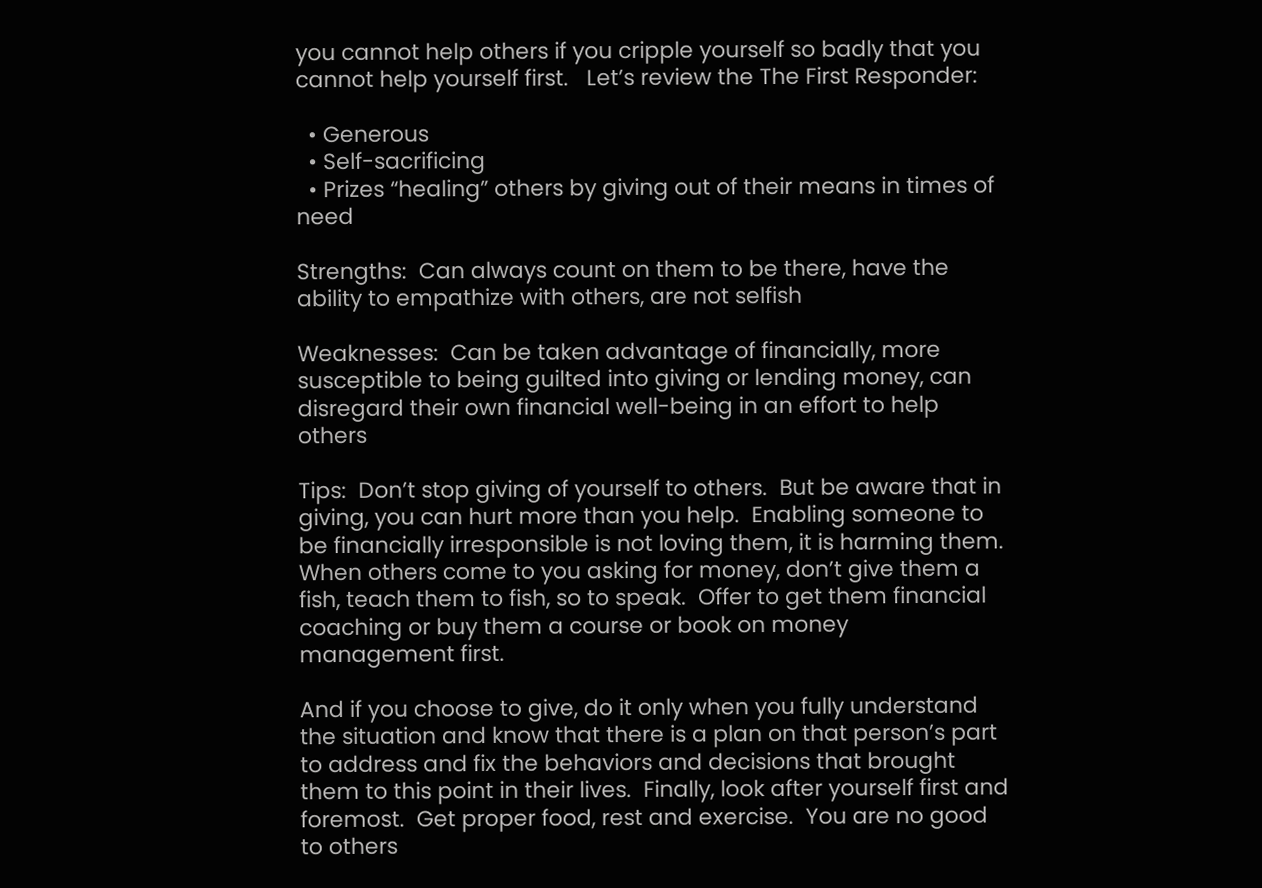you cannot help others if you cripple yourself so badly that you cannot help yourself first.   Let’s review the The First Responder:

  • Generous
  • Self-sacrificing
  • Prizes “healing” others by giving out of their means in times of need

Strengths:  Can always count on them to be there, have the ability to empathize with others, are not selfish

Weaknesses:  Can be taken advantage of financially, more susceptible to being guilted into giving or lending money, can disregard their own financial well-being in an effort to help others

Tips:  Don’t stop giving of yourself to others.  But be aware that in giving, you can hurt more than you help.  Enabling someone to be financially irresponsible is not loving them, it is harming them.  When others come to you asking for money, don’t give them a fish, teach them to fish, so to speak.  Offer to get them financial coaching or buy them a course or book on money management first.

And if you choose to give, do it only when you fully understand the situation and know that there is a plan on that person’s part to address and fix the behaviors and decisions that brought them to this point in their lives.  Finally, look after yourself first and foremost.  Get proper food, rest and exercise.  You are no good to others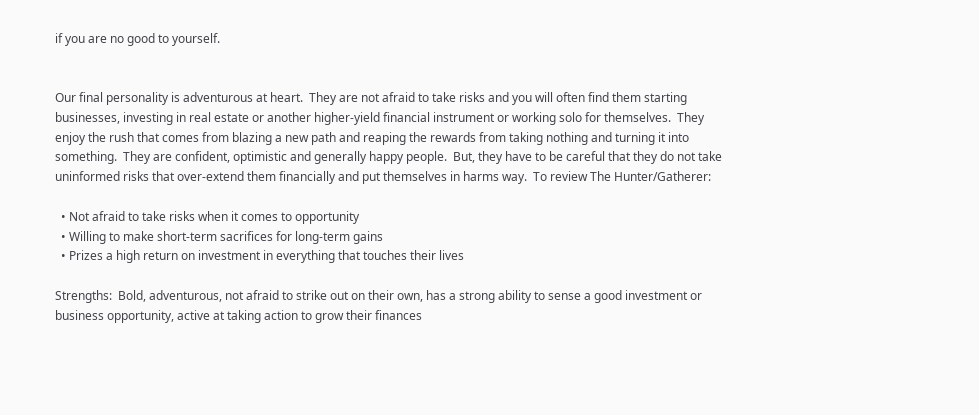if you are no good to yourself.


Our final personality is adventurous at heart.  They are not afraid to take risks and you will often find them starting businesses, investing in real estate or another higher-yield financial instrument or working solo for themselves.  They enjoy the rush that comes from blazing a new path and reaping the rewards from taking nothing and turning it into something.  They are confident, optimistic and generally happy people.  But, they have to be careful that they do not take uninformed risks that over-extend them financially and put themselves in harms way.  To review The Hunter/Gatherer:

  • Not afraid to take risks when it comes to opportunity
  • Willing to make short-term sacrifices for long-term gains
  • Prizes a high return on investment in everything that touches their lives

Strengths:  Bold, adventurous, not afraid to strike out on their own, has a strong ability to sense a good investment or business opportunity, active at taking action to grow their finances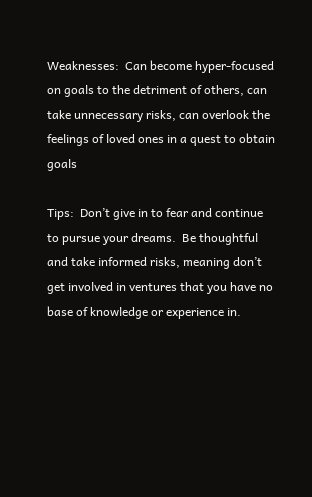Weaknesses:  Can become hyper-focused on goals to the detriment of others, can take unnecessary risks, can overlook the feelings of loved ones in a quest to obtain goals

Tips:  Don’t give in to fear and continue to pursue your dreams.  Be thoughtful and take informed risks, meaning don’t get involved in ventures that you have no base of knowledge or experience in.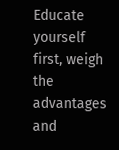Educate yourself first, weigh the advantages and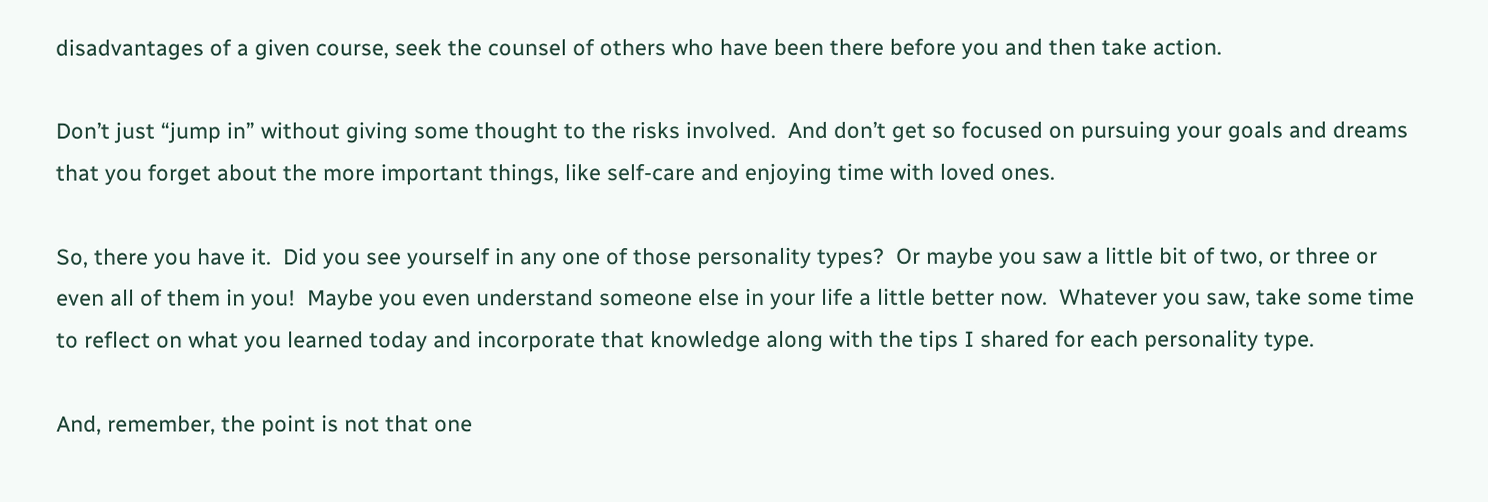disadvantages of a given course, seek the counsel of others who have been there before you and then take action.

Don’t just “jump in” without giving some thought to the risks involved.  And don’t get so focused on pursuing your goals and dreams that you forget about the more important things, like self-care and enjoying time with loved ones.

So, there you have it.  Did you see yourself in any one of those personality types?  Or maybe you saw a little bit of two, or three or even all of them in you!  Maybe you even understand someone else in your life a little better now.  Whatever you saw, take some time to reflect on what you learned today and incorporate that knowledge along with the tips I shared for each personality type.

And, remember, the point is not that one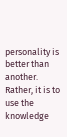personality is better than another.  Rather, it is to use the knowledge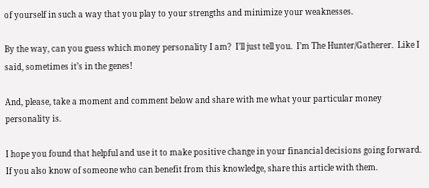of yourself in such a way that you play to your strengths and minimize your weaknesses.

By the way, can you guess which money personality I am?  I’ll just tell you.  I’m The Hunter/Gatherer.  Like I said, sometimes it’s in the genes!

And, please, take a moment and comment below and share with me what your particular money personality is.

I hope you found that helpful and use it to make positive change in your financial decisions going forward.  If you also know of someone who can benefit from this knowledge, share this article with them.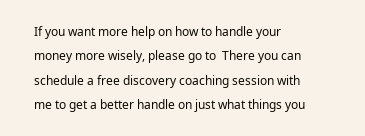If you want more help on how to handle your money more wisely, please go to  There you can schedule a free discovery coaching session with me to get a better handle on just what things you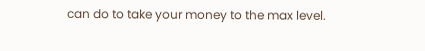can do to take your money to the max level.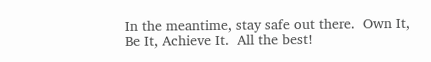In the meantime, stay safe out there.  Own It, Be It, Achieve It.  All the best!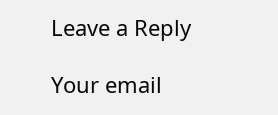Leave a Reply

Your email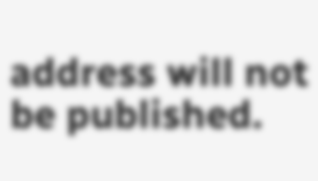address will not be published.